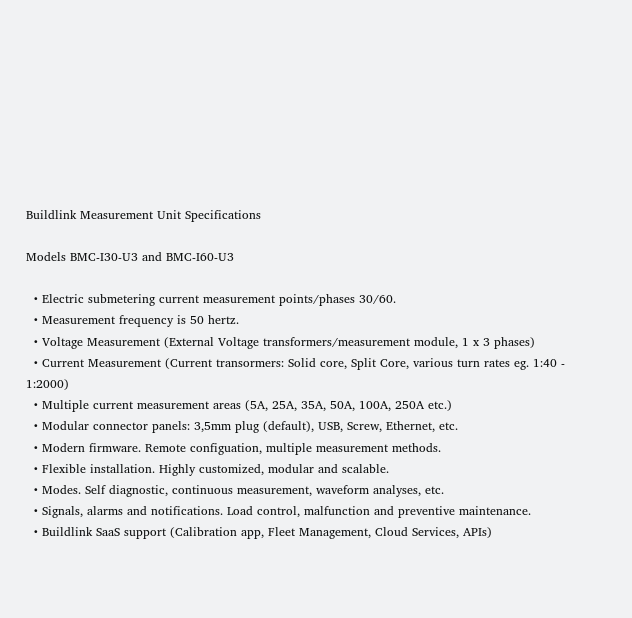Buildlink Measurement Unit Specifications

Models BMC-I30-U3 and BMC-I60-U3

  • Electric submetering current measurement points/phases 30/60.
  • Measurement frequency is 50 hertz.
  • Voltage Measurement (External Voltage transformers/measurement module, 1 x 3 phases)
  • Current Measurement (Current transormers: Solid core, Split Core, various turn rates eg. 1:40 - 1:2000)
  • Multiple current measurement areas (5A, 25A, 35A, 50A, 100A, 250A etc.)
  • Modular connector panels: 3,5mm plug (default), USB, Screw, Ethernet, etc.
  • Modern firmware. Remote configuation, multiple measurement methods.
  • Flexible installation. Highly customized, modular and scalable.
  • Modes. Self diagnostic, continuous measurement, waveform analyses, etc.
  • Signals, alarms and notifications. Load control, malfunction and preventive maintenance.
  • Buildlink SaaS support (Calibration app, Fleet Management, Cloud Services, APIs)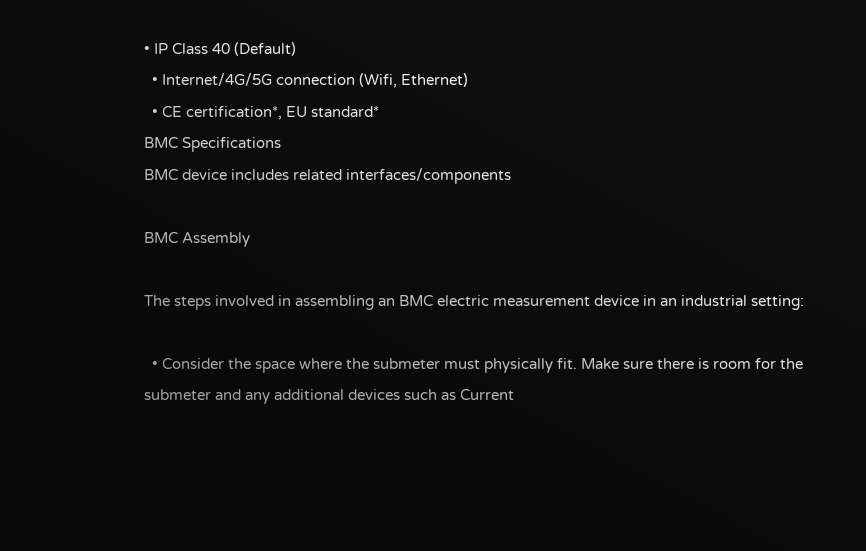• IP Class 40 (Default)
  • Internet/4G/5G connection (Wifi, Ethernet)
  • CE certification*, EU standard*
BMC Specifications
BMC device includes related interfaces/components

BMC Assembly

The steps involved in assembling an BMC electric measurement device in an industrial setting:

  • Consider the space where the submeter must physically fit. Make sure there is room for the submeter and any additional devices such as Current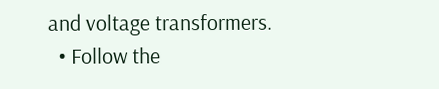and voltage transformers.
  • Follow the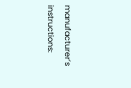manufacturer’s instructions: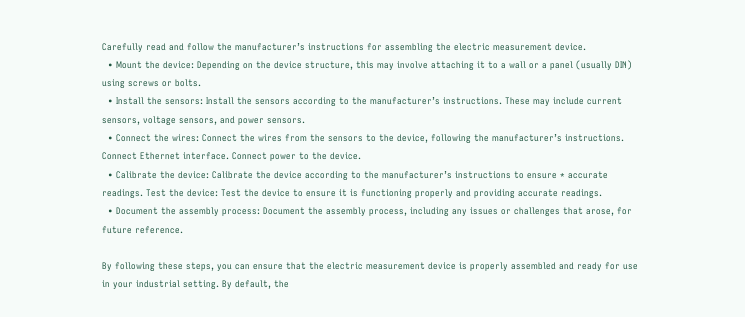Carefully read and follow the manufacturer’s instructions for assembling the electric measurement device.
  • Mount the device: Depending on the device structure, this may involve attaching it to a wall or a panel (usually DIN) using screws or bolts.
  • Install the sensors: Install the sensors according to the manufacturer’s instructions. These may include current sensors, voltage sensors, and power sensors.
  • Connect the wires: Connect the wires from the sensors to the device, following the manufacturer’s instructions. Connect Ethernet interface. Connect power to the device.
  • Calibrate the device: Calibrate the device according to the manufacturer’s instructions to ensure * accurate readings. Test the device: Test the device to ensure it is functioning properly and providing accurate readings.
  • Document the assembly process: Document the assembly process, including any issues or challenges that arose, for future reference.

By following these steps, you can ensure that the electric measurement device is properly assembled and ready for use in your industrial setting. By default, the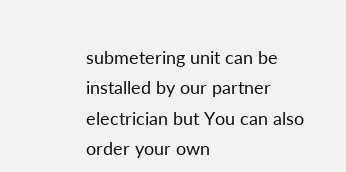submetering unit can be installed by our partner electrician but You can also order your own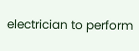electrician to perform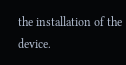the installation of the device.